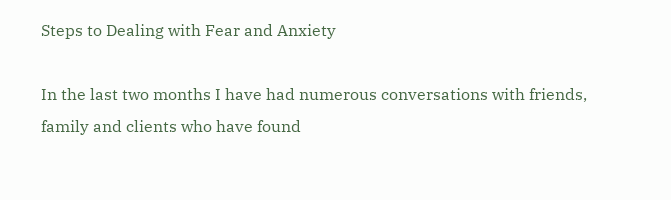Steps to Dealing with Fear and Anxiety

In the last two months I have had numerous conversations with friends, family and clients who have found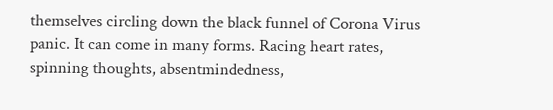themselves circling down the black funnel of Corona Virus panic. It can come in many forms. Racing heart rates, spinning thoughts, absentmindedness,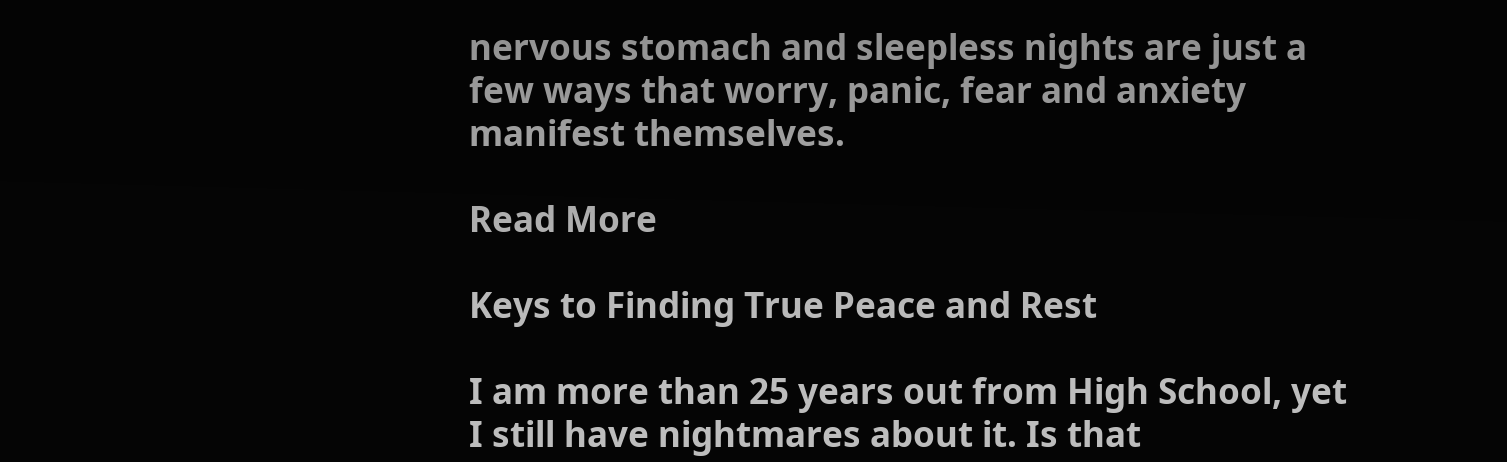nervous stomach and sleepless nights are just a few ways that worry, panic, fear and anxiety manifest themselves.

Read More

Keys to Finding True Peace and Rest

I am more than 25 years out from High School, yet I still have nightmares about it. Is that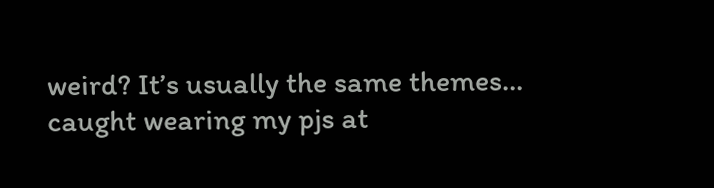weird? It’s usually the same themes… caught wearing my pjs at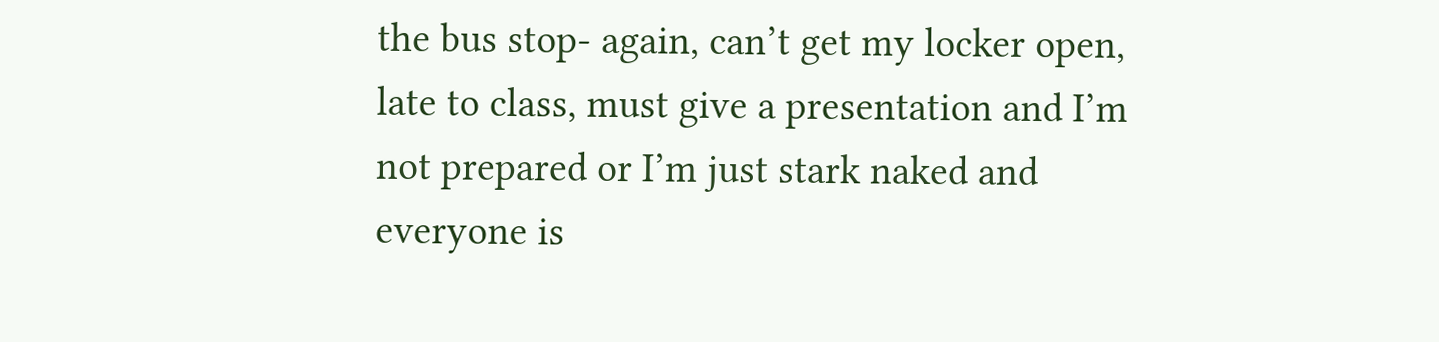the bus stop- again, can’t get my locker open, late to class, must give a presentation and I’m not prepared or I’m just stark naked and everyone is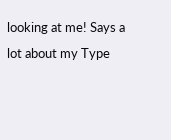looking at me! Says a lot about my Type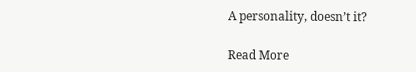A personality, doesn’t it?

Read More